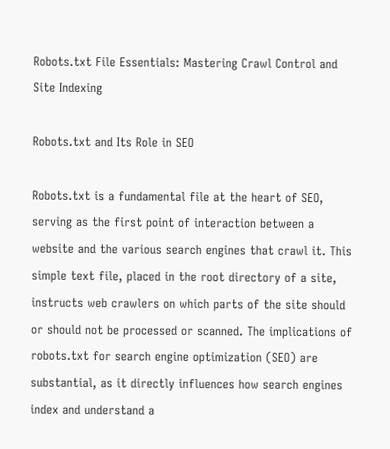Robots.txt File Essentials: Mastering Crawl Control and Site Indexing

Robots.txt and Its Role in SEO

Robots.txt is a fundamental file at the heart of SEO, serving as the first point of interaction between a website and the various search engines that crawl it. This simple text file, placed in the root directory of a site, instructs web crawlers on which parts of the site should or should not be processed or scanned. The implications of robots.txt for search engine optimization (SEO) are substantial, as it directly influences how search engines index and understand a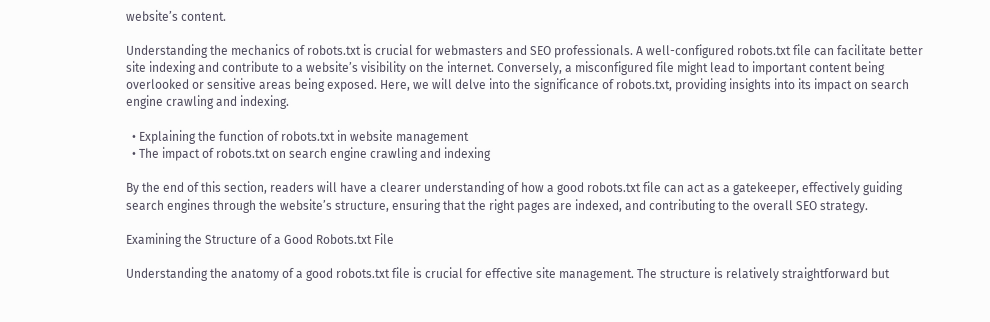website’s content.

Understanding the mechanics of robots.txt is crucial for webmasters and SEO professionals. A well-configured robots.txt file can facilitate better site indexing and contribute to a website’s visibility on the internet. Conversely, a misconfigured file might lead to important content being overlooked or sensitive areas being exposed. Here, we will delve into the significance of robots.txt, providing insights into its impact on search engine crawling and indexing.

  • Explaining the function of robots.txt in website management
  • The impact of robots.txt on search engine crawling and indexing

By the end of this section, readers will have a clearer understanding of how a good robots.txt file can act as a gatekeeper, effectively guiding search engines through the website’s structure, ensuring that the right pages are indexed, and contributing to the overall SEO strategy.

Examining the Structure of a Good Robots.txt File

Understanding the anatomy of a good robots.txt file is crucial for effective site management. The structure is relatively straightforward but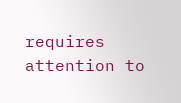requires attention to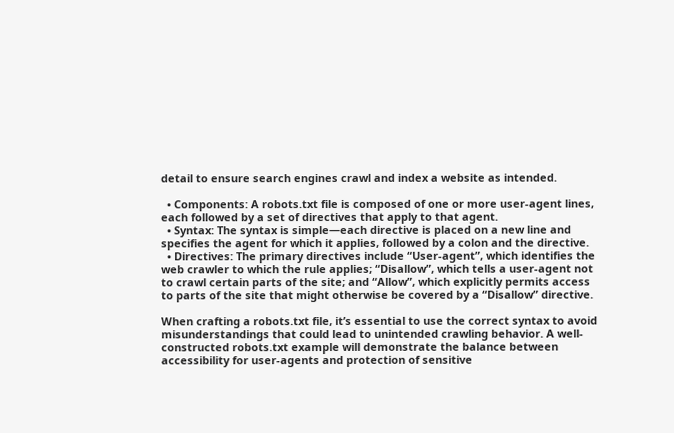detail to ensure search engines crawl and index a website as intended.

  • Components: A robots.txt file is composed of one or more user-agent lines, each followed by a set of directives that apply to that agent.
  • Syntax: The syntax is simple—each directive is placed on a new line and specifies the agent for which it applies, followed by a colon and the directive.
  • Directives: The primary directives include “User-agent”, which identifies the web crawler to which the rule applies; “Disallow”, which tells a user-agent not to crawl certain parts of the site; and “Allow”, which explicitly permits access to parts of the site that might otherwise be covered by a “Disallow” directive.

When crafting a robots.txt file, it’s essential to use the correct syntax to avoid misunderstandings that could lead to unintended crawling behavior. A well-constructed robots.txt example will demonstrate the balance between accessibility for user-agents and protection of sensitive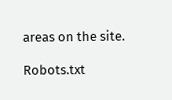areas on the site.

Robots.txt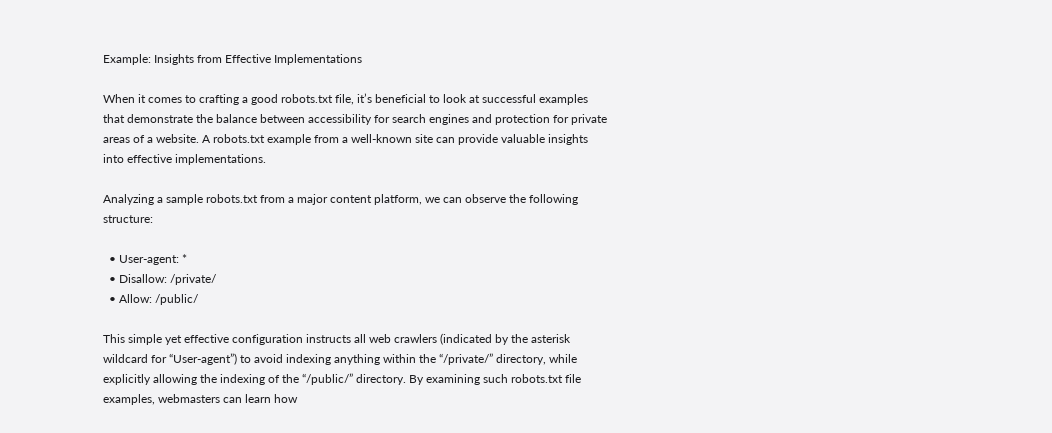Example: Insights from Effective Implementations

When it comes to crafting a good robots.txt file, it’s beneficial to look at successful examples that demonstrate the balance between accessibility for search engines and protection for private areas of a website. A robots.txt example from a well-known site can provide valuable insights into effective implementations.

Analyzing a sample robots.txt from a major content platform, we can observe the following structure:

  • User-agent: *
  • Disallow: /private/
  • Allow: /public/

This simple yet effective configuration instructs all web crawlers (indicated by the asterisk wildcard for “User-agent”) to avoid indexing anything within the “/private/” directory, while explicitly allowing the indexing of the “/public/” directory. By examining such robots.txt file examples, webmasters can learn how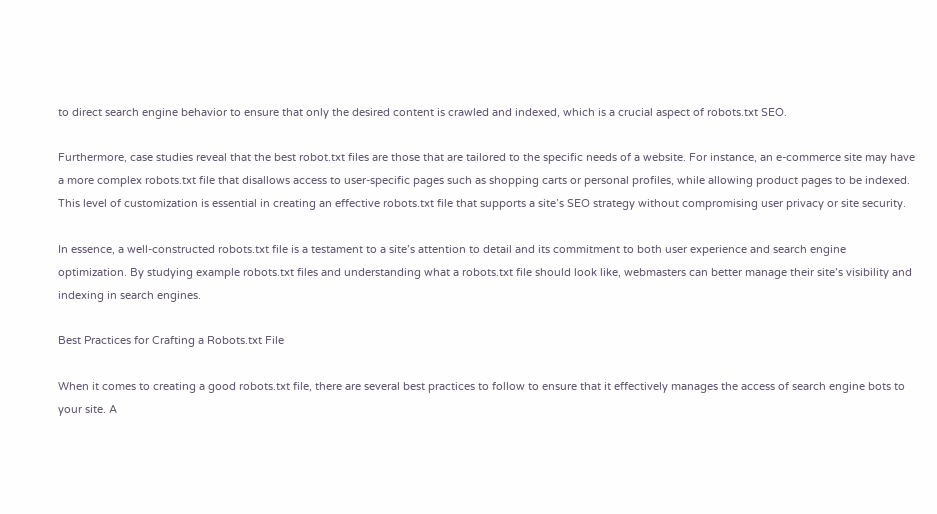to direct search engine behavior to ensure that only the desired content is crawled and indexed, which is a crucial aspect of robots.txt SEO.

Furthermore, case studies reveal that the best robot.txt files are those that are tailored to the specific needs of a website. For instance, an e-commerce site may have a more complex robots.txt file that disallows access to user-specific pages such as shopping carts or personal profiles, while allowing product pages to be indexed. This level of customization is essential in creating an effective robots.txt file that supports a site’s SEO strategy without compromising user privacy or site security.

In essence, a well-constructed robots.txt file is a testament to a site’s attention to detail and its commitment to both user experience and search engine optimization. By studying example robots.txt files and understanding what a robots.txt file should look like, webmasters can better manage their site’s visibility and indexing in search engines.

Best Practices for Crafting a Robots.txt File

When it comes to creating a good robots.txt file, there are several best practices to follow to ensure that it effectively manages the access of search engine bots to your site. A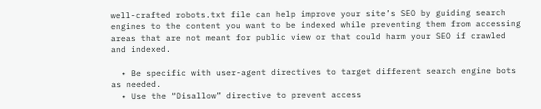well-crafted robots.txt file can help improve your site’s SEO by guiding search engines to the content you want to be indexed while preventing them from accessing areas that are not meant for public view or that could harm your SEO if crawled and indexed.

  • Be specific with user-agent directives to target different search engine bots as needed.
  • Use the “Disallow” directive to prevent access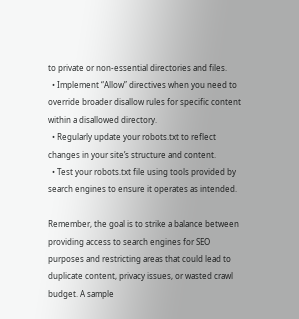to private or non-essential directories and files.
  • Implement “Allow” directives when you need to override broader disallow rules for specific content within a disallowed directory.
  • Regularly update your robots.txt to reflect changes in your site’s structure and content.
  • Test your robots.txt file using tools provided by search engines to ensure it operates as intended.

Remember, the goal is to strike a balance between providing access to search engines for SEO purposes and restricting areas that could lead to duplicate content, privacy issues, or wasted crawl budget. A sample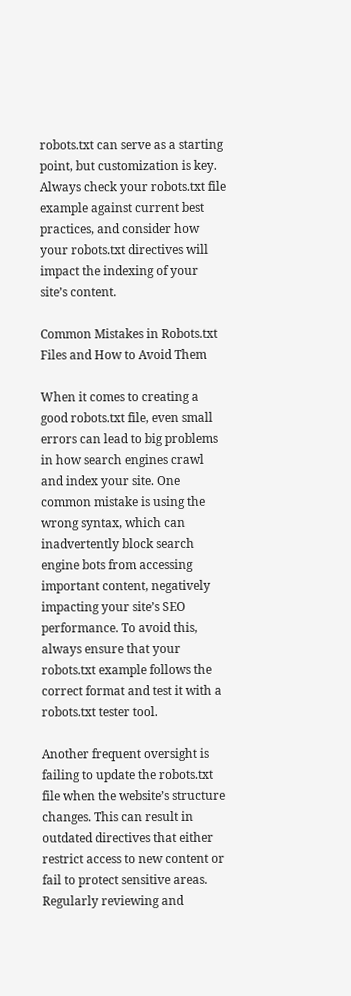robots.txt can serve as a starting point, but customization is key. Always check your robots.txt file example against current best practices, and consider how your robots.txt directives will impact the indexing of your site’s content.

Common Mistakes in Robots.txt Files and How to Avoid Them

When it comes to creating a good robots.txt file, even small errors can lead to big problems in how search engines crawl and index your site. One common mistake is using the wrong syntax, which can inadvertently block search engine bots from accessing important content, negatively impacting your site’s SEO performance. To avoid this, always ensure that your robots.txt example follows the correct format and test it with a robots.txt tester tool.

Another frequent oversight is failing to update the robots.txt file when the website’s structure changes. This can result in outdated directives that either restrict access to new content or fail to protect sensitive areas. Regularly reviewing and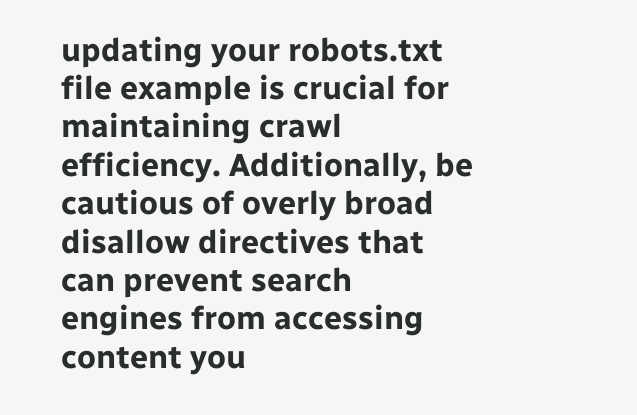updating your robots.txt file example is crucial for maintaining crawl efficiency. Additionally, be cautious of overly broad disallow directives that can prevent search engines from accessing content you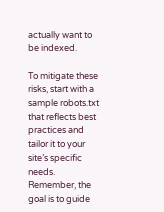actually want to be indexed.

To mitigate these risks, start with a sample robots.txt that reflects best practices and tailor it to your site’s specific needs. Remember, the goal is to guide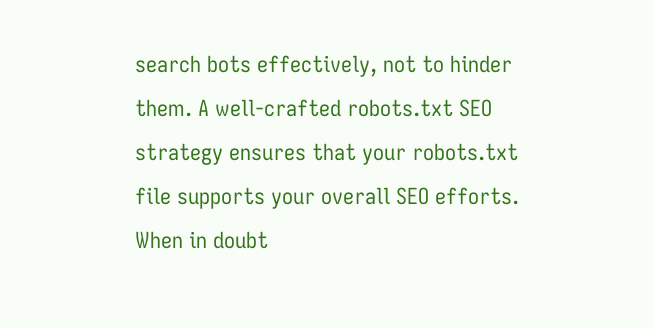search bots effectively, not to hinder them. A well-crafted robots.txt SEO strategy ensures that your robots.txt file supports your overall SEO efforts. When in doubt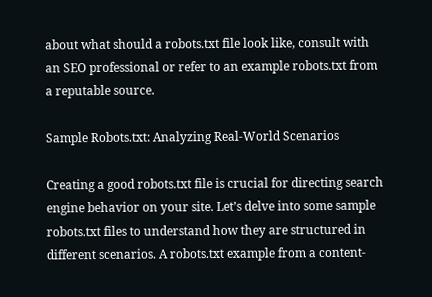about what should a robots.txt file look like, consult with an SEO professional or refer to an example robots.txt from a reputable source.

Sample Robots.txt: Analyzing Real-World Scenarios

Creating a good robots.txt file is crucial for directing search engine behavior on your site. Let’s delve into some sample robots.txt files to understand how they are structured in different scenarios. A robots.txt example from a content-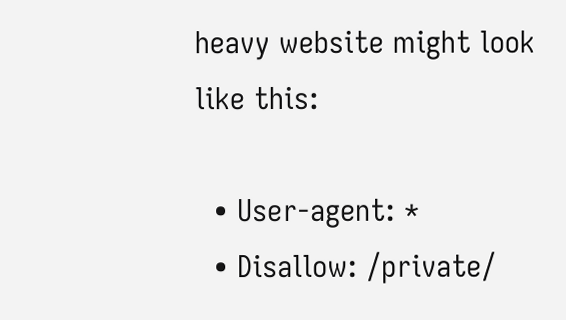heavy website might look like this:

  • User-agent: *
  • Disallow: /private/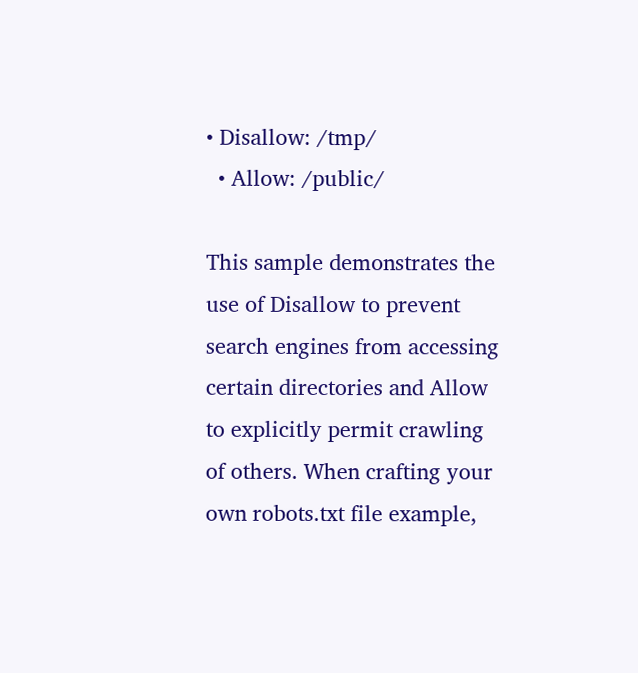• Disallow: /tmp/
  • Allow: /public/

This sample demonstrates the use of Disallow to prevent search engines from accessing certain directories and Allow to explicitly permit crawling of others. When crafting your own robots.txt file example,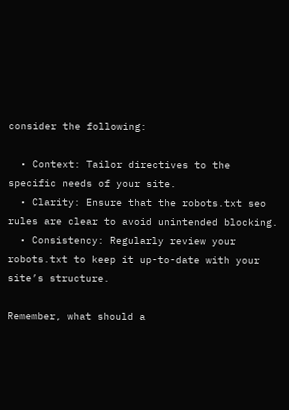consider the following:

  • Context: Tailor directives to the specific needs of your site.
  • Clarity: Ensure that the robots.txt seo rules are clear to avoid unintended blocking.
  • Consistency: Regularly review your robots.txt to keep it up-to-date with your site’s structure.

Remember, what should a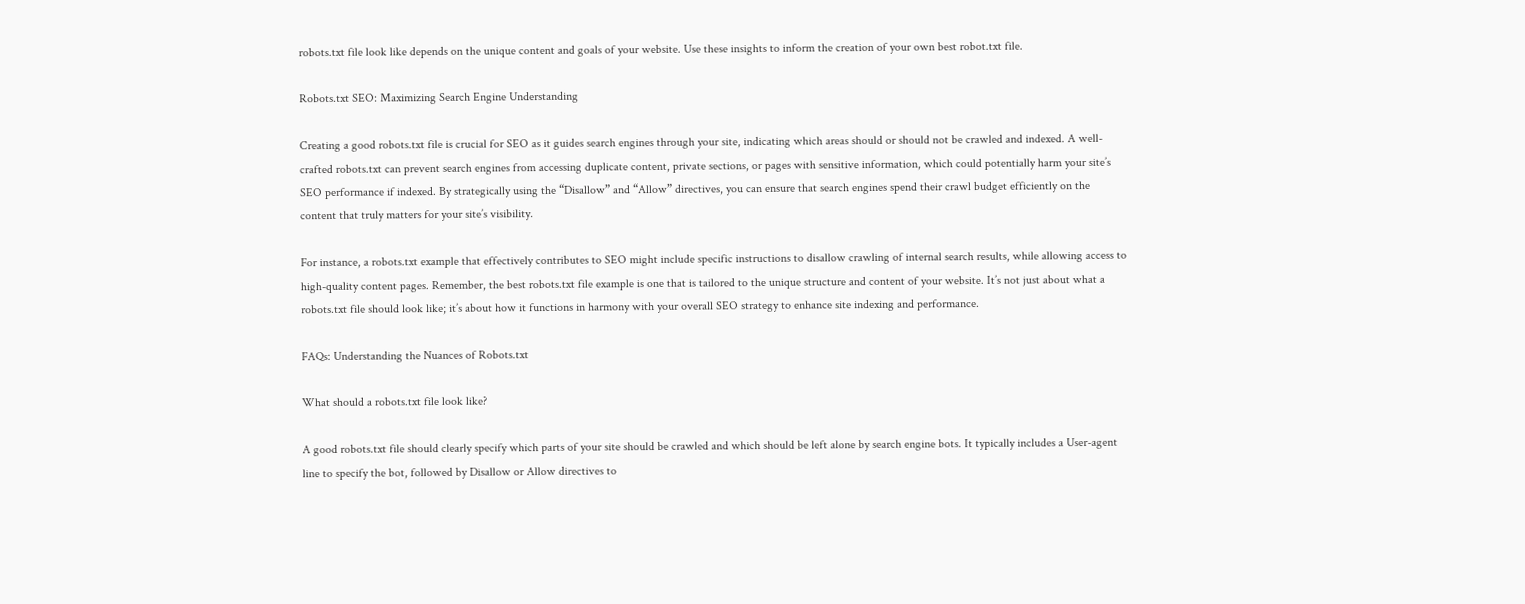robots.txt file look like depends on the unique content and goals of your website. Use these insights to inform the creation of your own best robot.txt file.

Robots.txt SEO: Maximizing Search Engine Understanding

Creating a good robots.txt file is crucial for SEO as it guides search engines through your site, indicating which areas should or should not be crawled and indexed. A well-crafted robots.txt can prevent search engines from accessing duplicate content, private sections, or pages with sensitive information, which could potentially harm your site’s SEO performance if indexed. By strategically using the “Disallow” and “Allow” directives, you can ensure that search engines spend their crawl budget efficiently on the content that truly matters for your site’s visibility.

For instance, a robots.txt example that effectively contributes to SEO might include specific instructions to disallow crawling of internal search results, while allowing access to high-quality content pages. Remember, the best robots.txt file example is one that is tailored to the unique structure and content of your website. It’s not just about what a robots.txt file should look like; it’s about how it functions in harmony with your overall SEO strategy to enhance site indexing and performance.

FAQs: Understanding the Nuances of Robots.txt

What should a robots.txt file look like?

A good robots.txt file should clearly specify which parts of your site should be crawled and which should be left alone by search engine bots. It typically includes a User-agent line to specify the bot, followed by Disallow or Allow directives to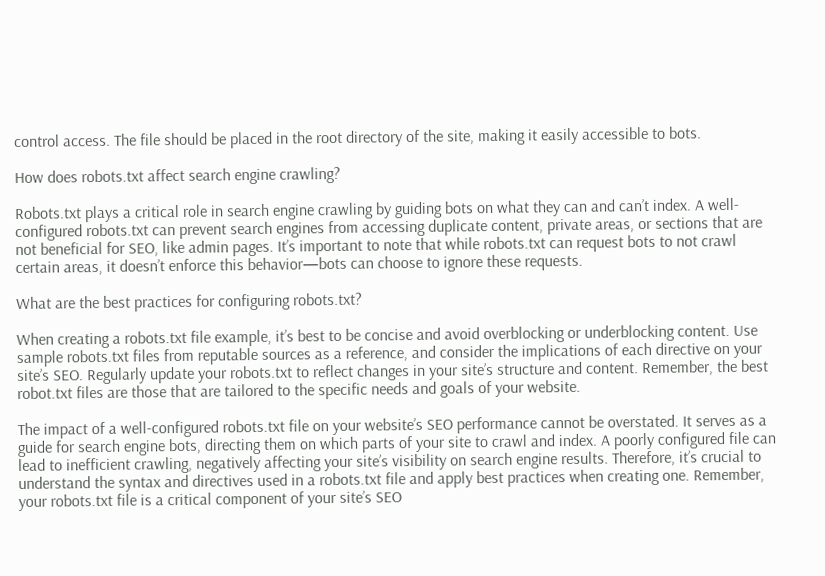control access. The file should be placed in the root directory of the site, making it easily accessible to bots.

How does robots.txt affect search engine crawling?

Robots.txt plays a critical role in search engine crawling by guiding bots on what they can and can’t index. A well-configured robots.txt can prevent search engines from accessing duplicate content, private areas, or sections that are not beneficial for SEO, like admin pages. It’s important to note that while robots.txt can request bots to not crawl certain areas, it doesn’t enforce this behavior—bots can choose to ignore these requests.

What are the best practices for configuring robots.txt?

When creating a robots.txt file example, it’s best to be concise and avoid overblocking or underblocking content. Use sample robots.txt files from reputable sources as a reference, and consider the implications of each directive on your site’s SEO. Regularly update your robots.txt to reflect changes in your site’s structure and content. Remember, the best robot.txt files are those that are tailored to the specific needs and goals of your website.

The impact of a well-configured robots.txt file on your website’s SEO performance cannot be overstated. It serves as a guide for search engine bots, directing them on which parts of your site to crawl and index. A poorly configured file can lead to inefficient crawling, negatively affecting your site’s visibility on search engine results. Therefore, it’s crucial to understand the syntax and directives used in a robots.txt file and apply best practices when creating one. Remember, your robots.txt file is a critical component of your site’s SEO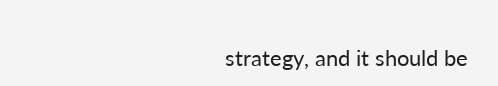strategy, and it should be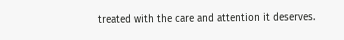treated with the care and attention it deserves.